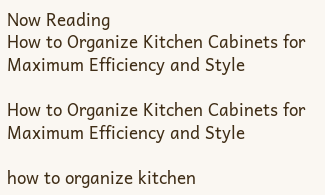Now Reading
How to Organize Kitchen Cabinets for Maximum Efficiency and Style

How to Organize Kitchen Cabinets for Maximum Efficiency and Style

how to organize kitchen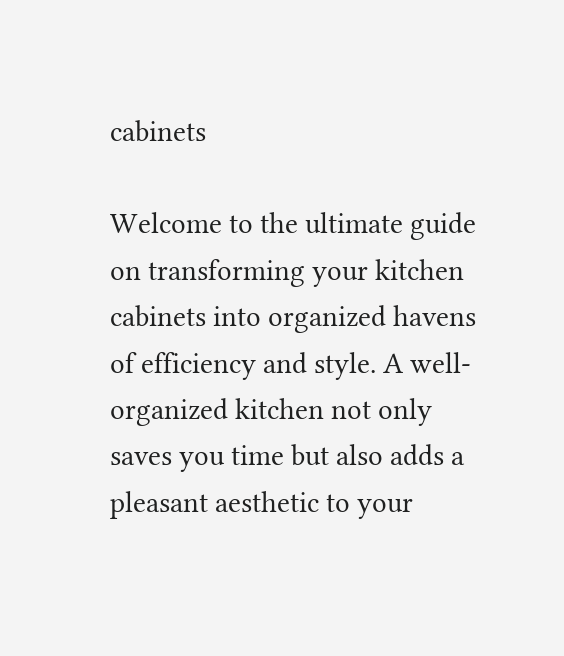cabinets

Welcome to the ultimate guide on transforming your kitchen cabinets into organized havens of efficiency and style. A well-organized kitchen not only saves you time but also adds a pleasant aesthetic to your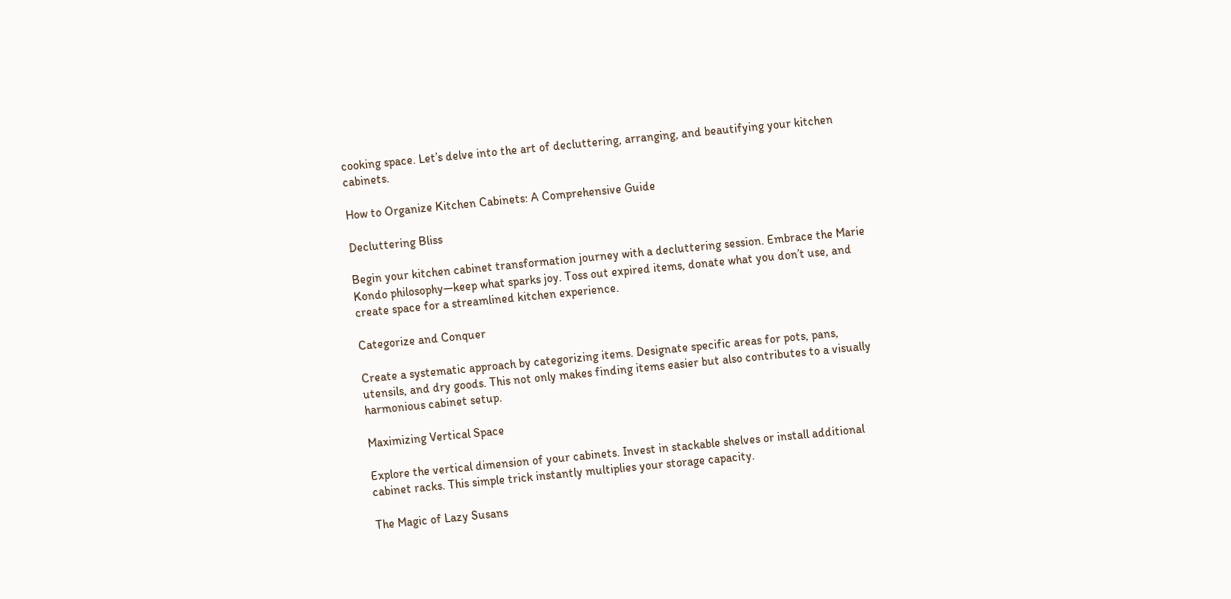cooking space. Let’s delve into the art of decluttering, arranging, and beautifying your kitchen cabinets.

How to Organize Kitchen Cabinets: A Comprehensive Guide

Decluttering Bliss

Begin your kitchen cabinet transformation journey with a decluttering session. Embrace the Marie Kondo philosophy—keep what sparks joy. Toss out expired items, donate what you don’t use, and create space for a streamlined kitchen experience.

Categorize and Conquer

Create a systematic approach by categorizing items. Designate specific areas for pots, pans, utensils, and dry goods. This not only makes finding items easier but also contributes to a visually harmonious cabinet setup.

Maximizing Vertical Space

Explore the vertical dimension of your cabinets. Invest in stackable shelves or install additional cabinet racks. This simple trick instantly multiplies your storage capacity.

The Magic of Lazy Susans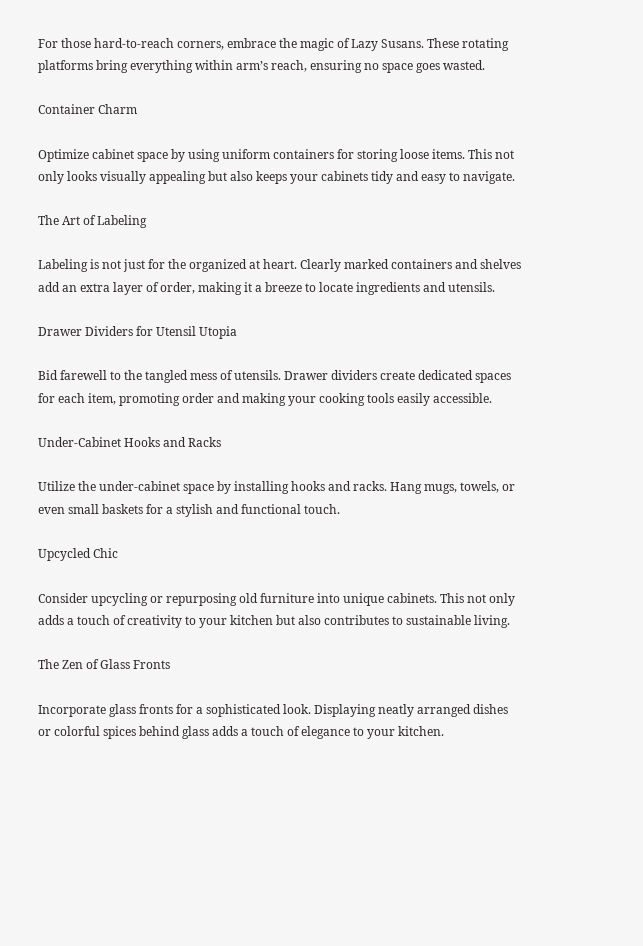For those hard-to-reach corners, embrace the magic of Lazy Susans. These rotating platforms bring everything within arm’s reach, ensuring no space goes wasted.

Container Charm

Optimize cabinet space by using uniform containers for storing loose items. This not only looks visually appealing but also keeps your cabinets tidy and easy to navigate.

The Art of Labeling

Labeling is not just for the organized at heart. Clearly marked containers and shelves add an extra layer of order, making it a breeze to locate ingredients and utensils.

Drawer Dividers for Utensil Utopia

Bid farewell to the tangled mess of utensils. Drawer dividers create dedicated spaces for each item, promoting order and making your cooking tools easily accessible.

Under-Cabinet Hooks and Racks

Utilize the under-cabinet space by installing hooks and racks. Hang mugs, towels, or even small baskets for a stylish and functional touch.

Upcycled Chic

Consider upcycling or repurposing old furniture into unique cabinets. This not only adds a touch of creativity to your kitchen but also contributes to sustainable living.

The Zen of Glass Fronts

Incorporate glass fronts for a sophisticated look. Displaying neatly arranged dishes or colorful spices behind glass adds a touch of elegance to your kitchen.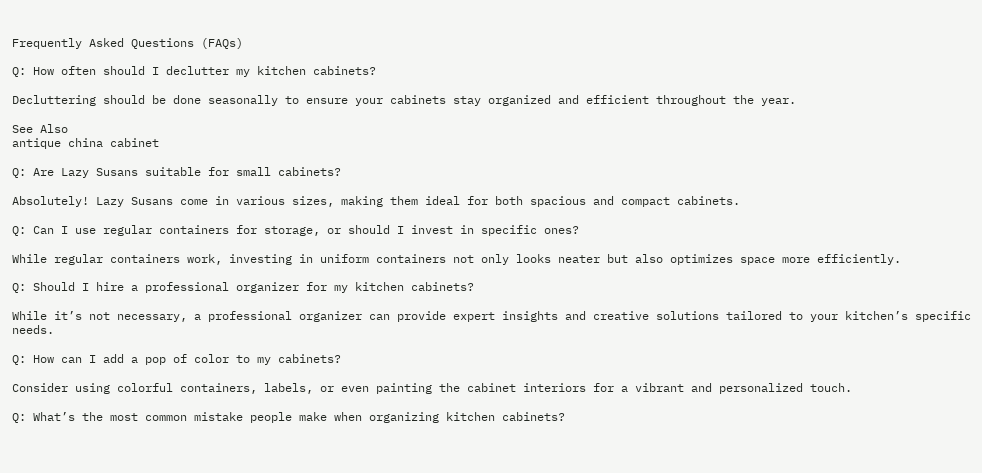Frequently Asked Questions (FAQs)

Q: How often should I declutter my kitchen cabinets?

Decluttering should be done seasonally to ensure your cabinets stay organized and efficient throughout the year.

See Also
antique china cabinet

Q: Are Lazy Susans suitable for small cabinets?

Absolutely! Lazy Susans come in various sizes, making them ideal for both spacious and compact cabinets.

Q: Can I use regular containers for storage, or should I invest in specific ones?

While regular containers work, investing in uniform containers not only looks neater but also optimizes space more efficiently.

Q: Should I hire a professional organizer for my kitchen cabinets?

While it’s not necessary, a professional organizer can provide expert insights and creative solutions tailored to your kitchen’s specific needs.

Q: How can I add a pop of color to my cabinets?

Consider using colorful containers, labels, or even painting the cabinet interiors for a vibrant and personalized touch.

Q: What’s the most common mistake people make when organizing kitchen cabinets?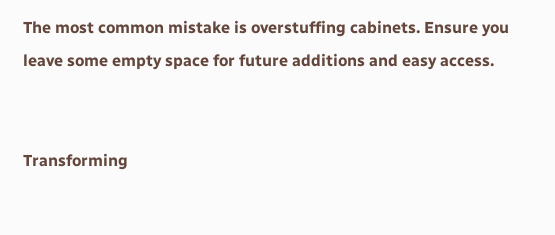The most common mistake is overstuffing cabinets. Ensure you leave some empty space for future additions and easy access.


Transforming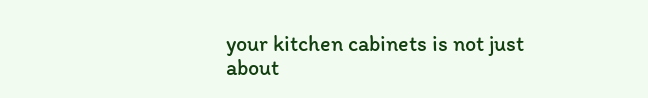your kitchen cabinets is not just about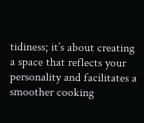tidiness; it’s about creating a space that reflects your personality and facilitates a smoother cooking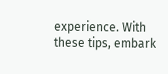experience. With these tips, embark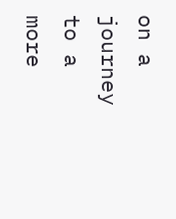on a journey to a more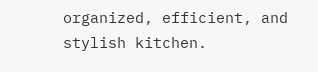organized, efficient, and stylish kitchen.